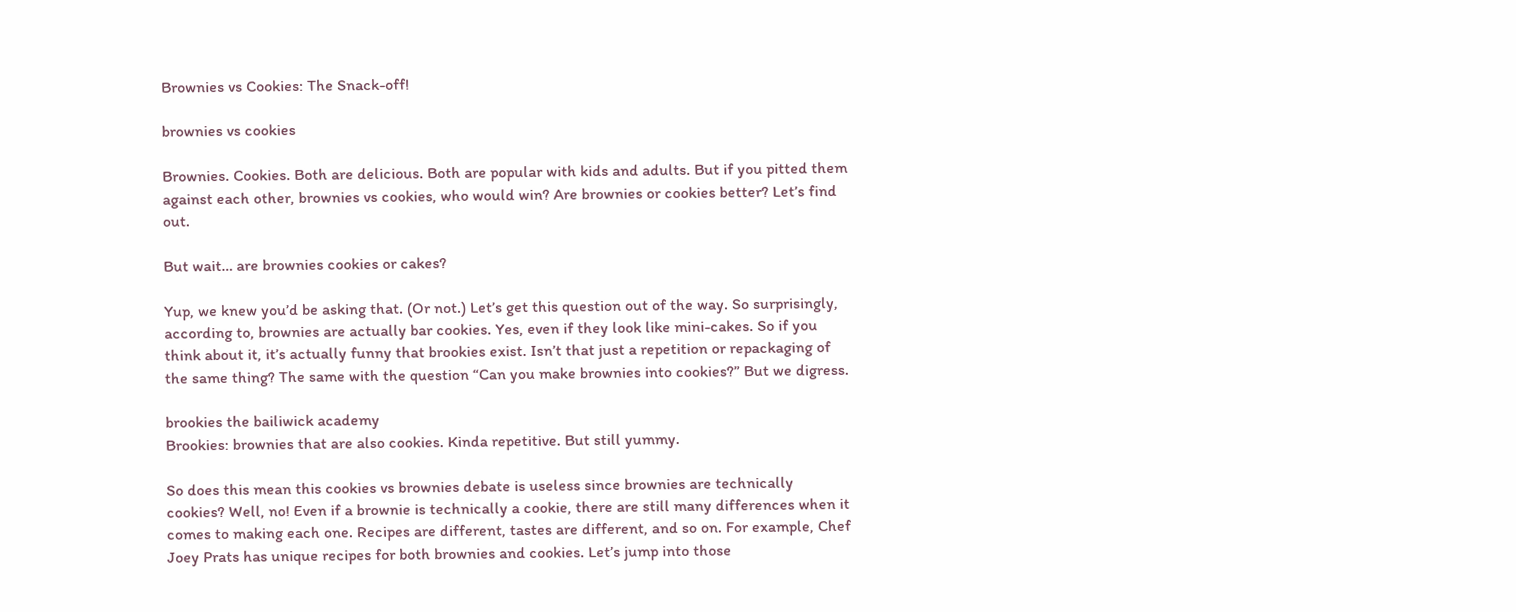Brownies vs Cookies: The Snack-off!

brownies vs cookies

Brownies. Cookies. Both are delicious. Both are popular with kids and adults. But if you pitted them against each other, brownies vs cookies, who would win? Are brownies or cookies better? Let’s find out.

But wait… are brownies cookies or cakes?

Yup, we knew you’d be asking that. (Or not.) Let’s get this question out of the way. So surprisingly, according to, brownies are actually bar cookies. Yes, even if they look like mini-cakes. So if you think about it, it’s actually funny that brookies exist. Isn’t that just a repetition or repackaging of the same thing? The same with the question “Can you make brownies into cookies?” But we digress.

brookies the bailiwick academy
Brookies: brownies that are also cookies. Kinda repetitive. But still yummy.

So does this mean this cookies vs brownies debate is useless since brownies are technically cookies? Well, no! Even if a brownie is technically a cookie, there are still many differences when it comes to making each one. Recipes are different, tastes are different, and so on. For example, Chef Joey Prats has unique recipes for both brownies and cookies. Let’s jump into those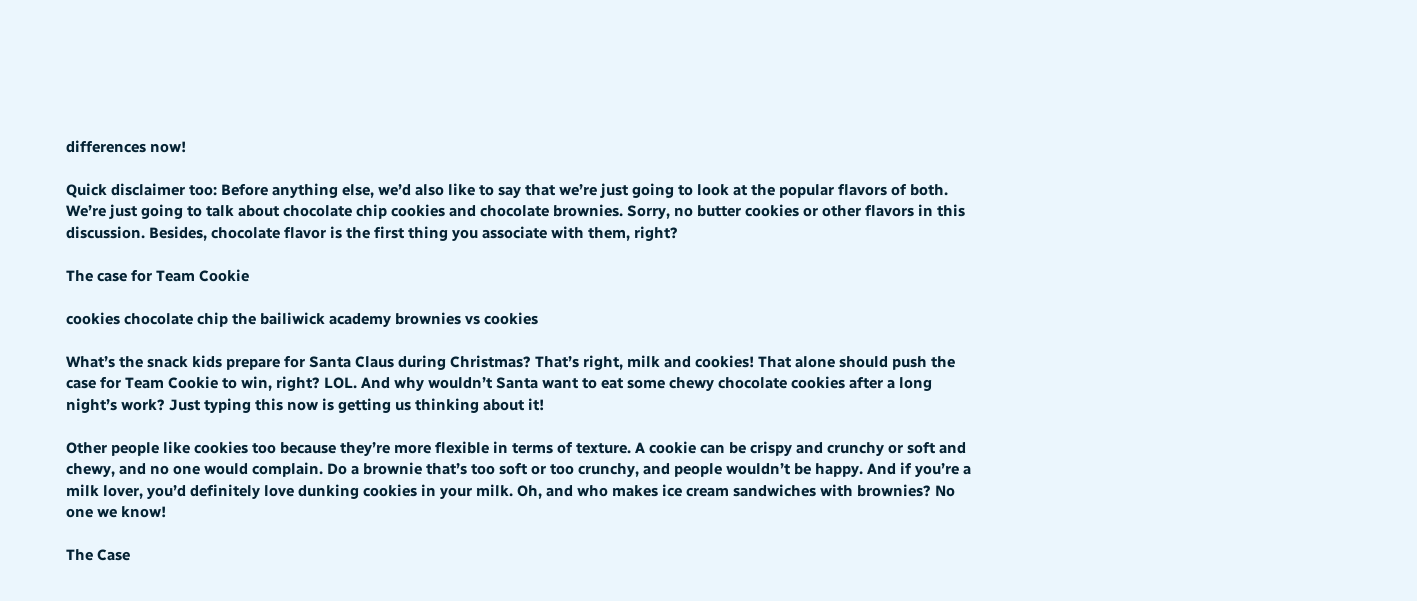differences now!

Quick disclaimer too: Before anything else, we’d also like to say that we’re just going to look at the popular flavors of both. We’re just going to talk about chocolate chip cookies and chocolate brownies. Sorry, no butter cookies or other flavors in this discussion. Besides, chocolate flavor is the first thing you associate with them, right?

The case for Team Cookie

cookies chocolate chip the bailiwick academy brownies vs cookies

What’s the snack kids prepare for Santa Claus during Christmas? That’s right, milk and cookies! That alone should push the case for Team Cookie to win, right? LOL. And why wouldn’t Santa want to eat some chewy chocolate cookies after a long night’s work? Just typing this now is getting us thinking about it!

Other people like cookies too because they’re more flexible in terms of texture. A cookie can be crispy and crunchy or soft and chewy, and no one would complain. Do a brownie that’s too soft or too crunchy, and people wouldn’t be happy. And if you’re a milk lover, you’d definitely love dunking cookies in your milk. Oh, and who makes ice cream sandwiches with brownies? No one we know!

The Case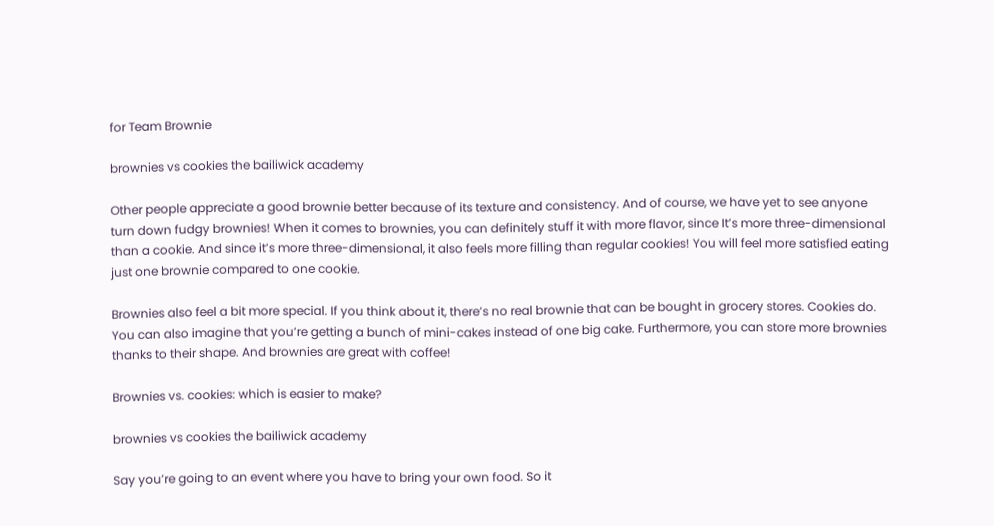for Team Brownie

brownies vs cookies the bailiwick academy

Other people appreciate a good brownie better because of its texture and consistency. And of course, we have yet to see anyone turn down fudgy brownies! When it comes to brownies, you can definitely stuff it with more flavor, since It’s more three-dimensional than a cookie. And since it’s more three-dimensional, it also feels more filling than regular cookies! You will feel more satisfied eating just one brownie compared to one cookie.

Brownies also feel a bit more special. If you think about it, there’s no real brownie that can be bought in grocery stores. Cookies do. You can also imagine that you’re getting a bunch of mini-cakes instead of one big cake. Furthermore, you can store more brownies thanks to their shape. And brownies are great with coffee!

Brownies vs. cookies: which is easier to make?

brownies vs cookies the bailiwick academy

Say you’re going to an event where you have to bring your own food. So it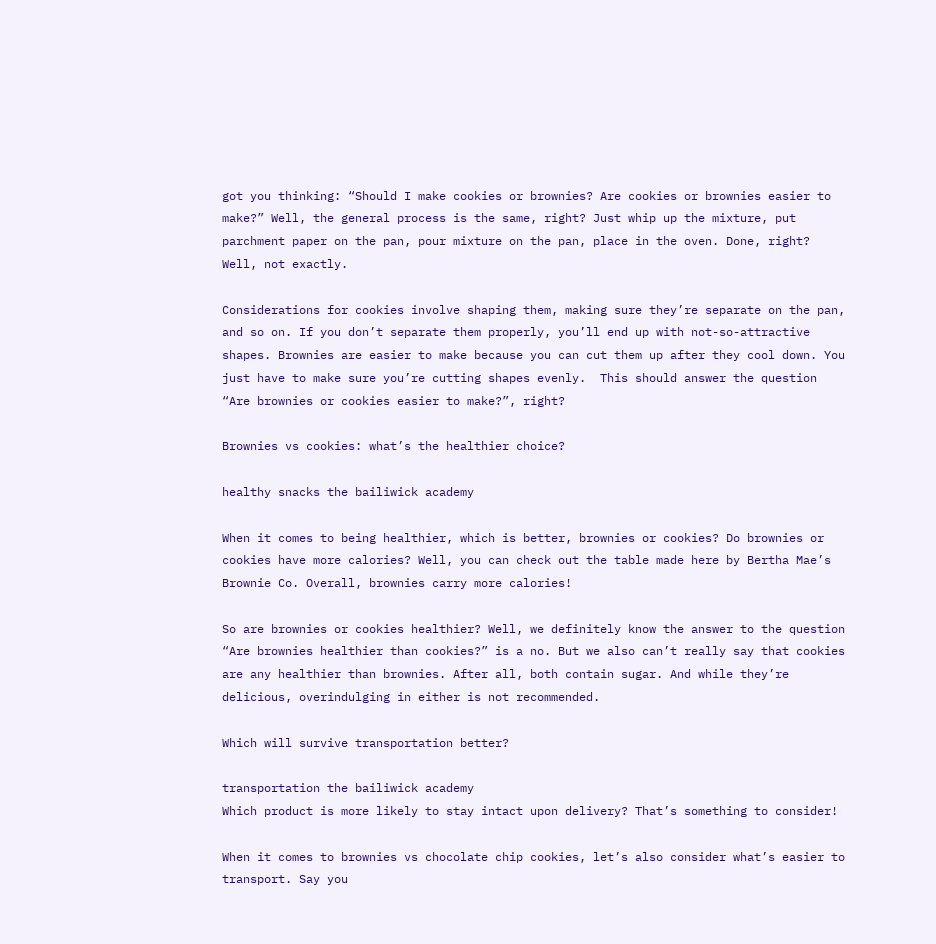got you thinking: “Should I make cookies or brownies? Are cookies or brownies easier to make?” Well, the general process is the same, right? Just whip up the mixture, put parchment paper on the pan, pour mixture on the pan, place in the oven. Done, right? Well, not exactly.

Considerations for cookies involve shaping them, making sure they’re separate on the pan, and so on. If you don’t separate them properly, you’ll end up with not-so-attractive shapes. Brownies are easier to make because you can cut them up after they cool down. You just have to make sure you’re cutting shapes evenly.  This should answer the question “Are brownies or cookies easier to make?”, right?

Brownies vs cookies: what’s the healthier choice?

healthy snacks the bailiwick academy

When it comes to being healthier, which is better, brownies or cookies? Do brownies or cookies have more calories? Well, you can check out the table made here by Bertha Mae’s Brownie Co. Overall, brownies carry more calories!

So are brownies or cookies healthier? Well, we definitely know the answer to the question “Are brownies healthier than cookies?” is a no. But we also can’t really say that cookies are any healthier than brownies. After all, both contain sugar. And while they’re delicious, overindulging in either is not recommended.

Which will survive transportation better?

transportation the bailiwick academy
Which product is more likely to stay intact upon delivery? That’s something to consider!

When it comes to brownies vs chocolate chip cookies, let’s also consider what’s easier to transport. Say you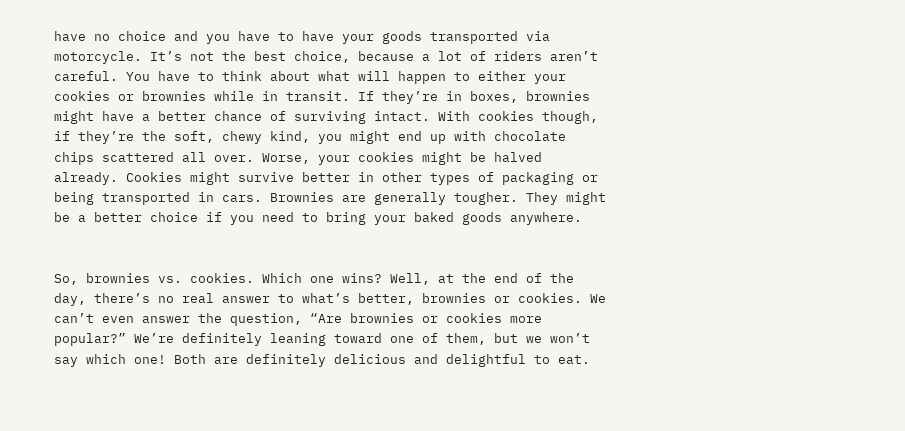have no choice and you have to have your goods transported via motorcycle. It’s not the best choice, because a lot of riders aren’t careful. You have to think about what will happen to either your cookies or brownies while in transit. If they’re in boxes, brownies might have a better chance of surviving intact. With cookies though, if they’re the soft, chewy kind, you might end up with chocolate chips scattered all over. Worse, your cookies might be halved already. Cookies might survive better in other types of packaging or being transported in cars. Brownies are generally tougher. They might be a better choice if you need to bring your baked goods anywhere.


So, brownies vs. cookies. Which one wins? Well, at the end of the day, there’s no real answer to what’s better, brownies or cookies. We can’t even answer the question, “Are brownies or cookies more popular?” We’re definitely leaning toward one of them, but we won’t say which one! Both are definitely delicious and delightful to eat.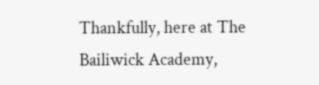Thankfully, here at The Bailiwick Academy,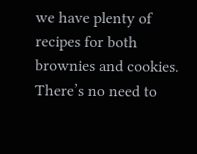we have plenty of recipes for both brownies and cookies. There’s no need to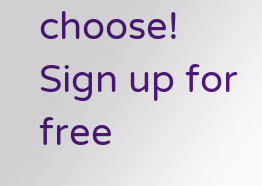choose! Sign up for free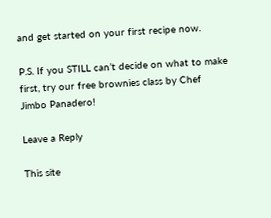and get started on your first recipe now.

P.S. If you STILL can’t decide on what to make first, try our free brownies class by Chef Jimbo Panadero!

Leave a Reply

This site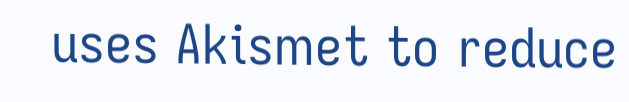uses Akismet to reduce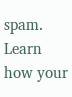spam. Learn how your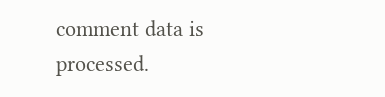comment data is processed.